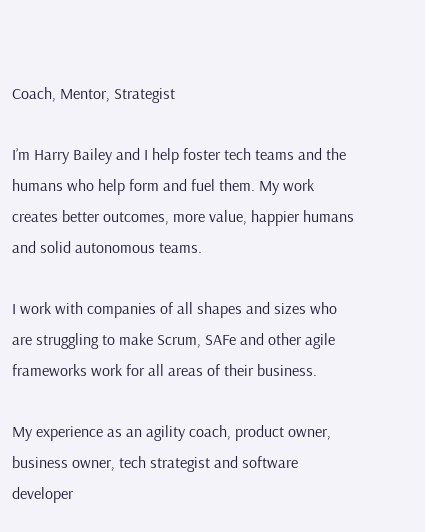Coach, Mentor, Strategist

I’m Harry Bailey and I help foster tech teams and the humans who help form and fuel them. My work creates better outcomes, more value, happier humans and solid autonomous teams.

I work with companies of all shapes and sizes who are struggling to make Scrum, SAFe and other agile frameworks work for all areas of their business.

My experience as an agility coach, product owner, business owner, tech strategist and software developer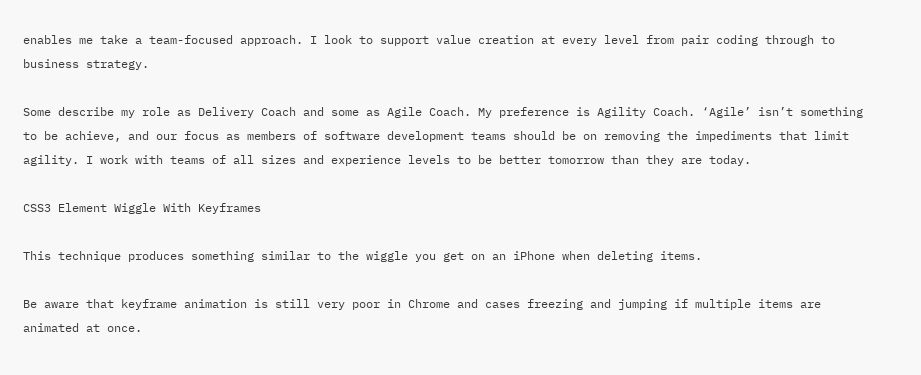enables me take a team-focused approach. I look to support value creation at every level from pair coding through to business strategy.

Some describe my role as Delivery Coach and some as Agile Coach. My preference is Agility Coach. ‘Agile’ isn’t something to be achieve, and our focus as members of software development teams should be on removing the impediments that limit agility. I work with teams of all sizes and experience levels to be better tomorrow than they are today.

CSS3 Element Wiggle With Keyframes

This technique produces something similar to the wiggle you get on an iPhone when deleting items.

Be aware that keyframe animation is still very poor in Chrome and cases freezing and jumping if multiple items are animated at once.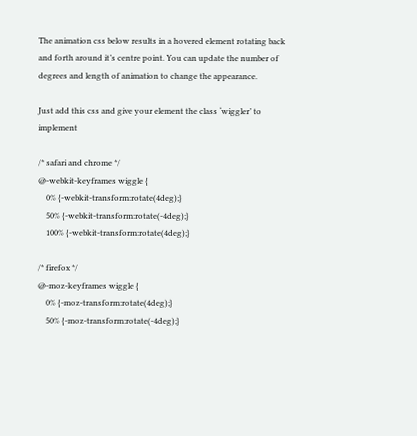The animation css below results in a hovered element rotating back and forth around it’s centre point. You can update the number of degrees and length of animation to change the appearance.

Just add this css and give your element the class ‘wiggler’ to implement

/* safari and chrome */
@-webkit-keyframes wiggle {
    0% {-webkit-transform:rotate(4deg);}
    50% {-webkit-transform:rotate(-4deg);}
    100% {-webkit-transform:rotate(4deg);}

/* firefox */
@-moz-keyframes wiggle {
    0% {-moz-transform:rotate(4deg);}
    50% {-moz-transform:rotate(-4deg);}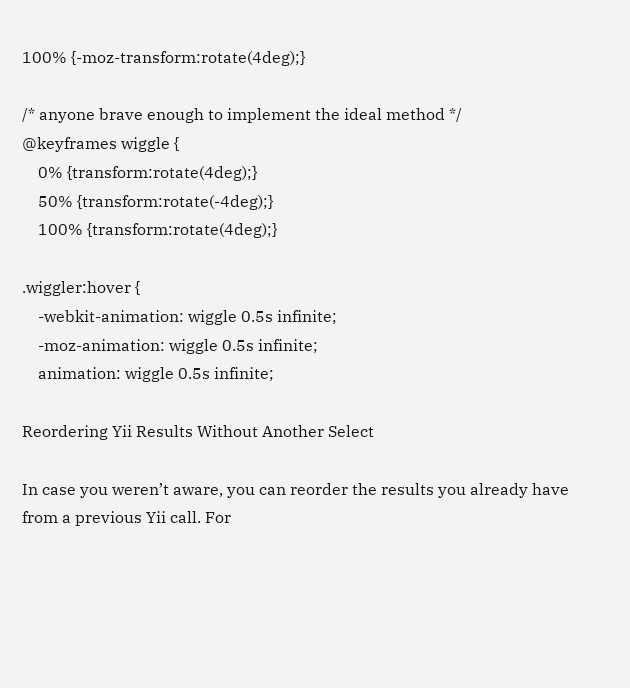100% {-moz-transform:rotate(4deg);}

/* anyone brave enough to implement the ideal method */
@keyframes wiggle {
    0% {transform:rotate(4deg);}
    50% {transform:rotate(-4deg);}
    100% {transform:rotate(4deg);}

.wiggler:hover {
    -webkit-animation: wiggle 0.5s infinite;
    -moz-animation: wiggle 0.5s infinite;
    animation: wiggle 0.5s infinite;

Reordering Yii Results Without Another Select

In case you weren’t aware, you can reorder the results you already have from a previous Yii call. For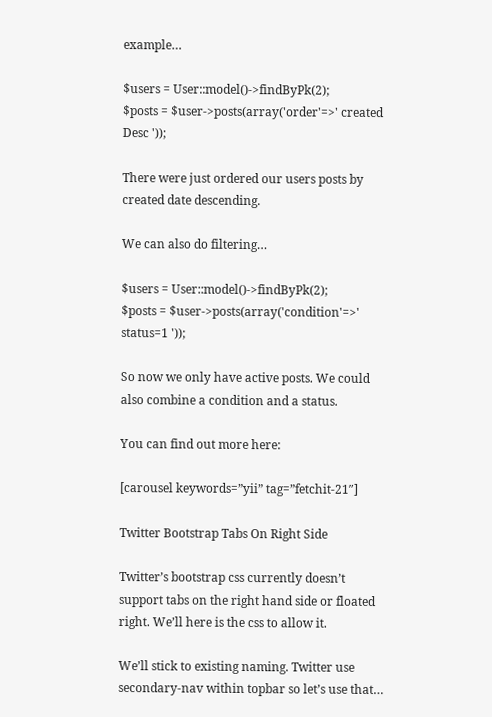example…

$users = User::model()->findByPk(2);
$posts = $user->posts(array('order'=>' created Desc '));

There were just ordered our users posts by created date descending.

We can also do filtering…

$users = User::model()->findByPk(2);
$posts = $user->posts(array('condition'=>' status=1 '));

So now we only have active posts. We could also combine a condition and a status.

You can find out more here:

[carousel keywords=”yii” tag=”fetchit-21″]

Twitter Bootstrap Tabs On Right Side

Twitter’s bootstrap css currently doesn’t support tabs on the right hand side or floated right. We’ll here is the css to allow it.

We’ll stick to existing naming. Twitter use secondary-nav within topbar so let’s use that…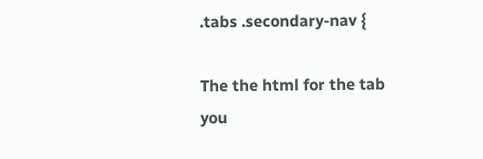.tabs .secondary-nav {

The the html for the tab you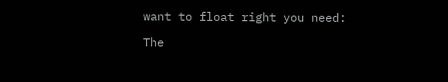want to float right you need:

The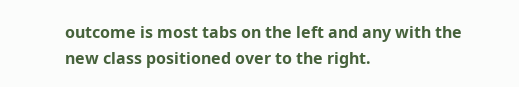outcome is most tabs on the left and any with the new class positioned over to the right.